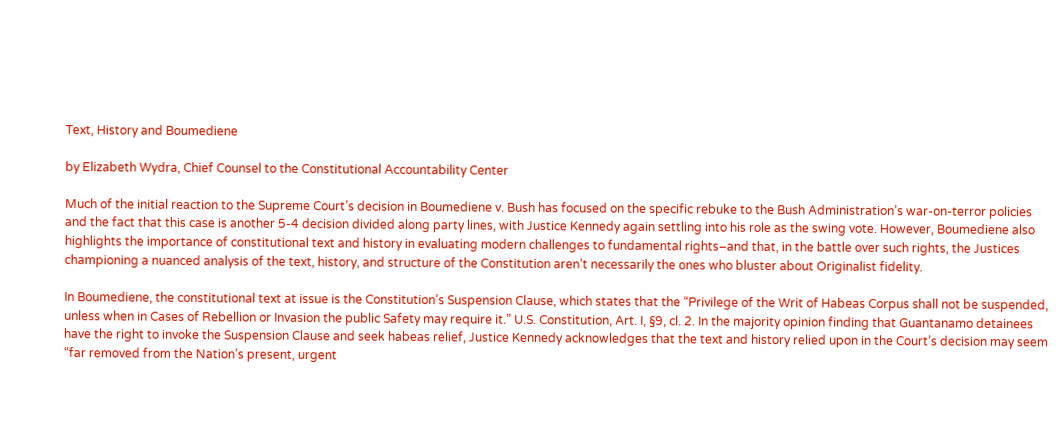Text, History and Boumediene

by Elizabeth Wydra, Chief Counsel to the Constitutional Accountability Center

Much of the initial reaction to the Supreme Court’s decision in Boumediene v. Bush has focused on the specific rebuke to the Bush Administration’s war-on-terror policies and the fact that this case is another 5-4 decision divided along party lines, with Justice Kennedy again settling into his role as the swing vote. However, Boumediene also highlights the importance of constitutional text and history in evaluating modern challenges to fundamental rights–and that, in the battle over such rights, the Justices championing a nuanced analysis of the text, history, and structure of the Constitution aren’t necessarily the ones who bluster about Originalist fidelity.

In Boumediene, the constitutional text at issue is the Constitution’s Suspension Clause, which states that the “Privilege of the Writ of Habeas Corpus shall not be suspended, unless when in Cases of Rebellion or Invasion the public Safety may require it.” U.S. Constitution, Art. I, §9, cl. 2. In the majority opinion finding that Guantanamo detainees have the right to invoke the Suspension Clause and seek habeas relief, Justice Kennedy acknowledges that the text and history relied upon in the Court’s decision may seem “far removed from the Nation’s present, urgent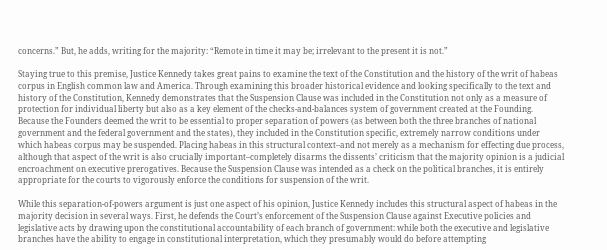concerns.” But, he adds, writing for the majority: “Remote in time it may be; irrelevant to the present it is not.”

Staying true to this premise, Justice Kennedy takes great pains to examine the text of the Constitution and the history of the writ of habeas corpus in English common law and America. Through examining this broader historical evidence and looking specifically to the text and history of the Constitution, Kennedy demonstrates that the Suspension Clause was included in the Constitution not only as a measure of protection for individual liberty but also as a key element of the checks-and-balances system of government created at the Founding. Because the Founders deemed the writ to be essential to proper separation of powers (as between both the three branches of national government and the federal government and the states), they included in the Constitution specific, extremely narrow conditions under which habeas corpus may be suspended. Placing habeas in this structural context–and not merely as a mechanism for effecting due process, although that aspect of the writ is also crucially important–completely disarms the dissents’ criticism that the majority opinion is a judicial encroachment on executive prerogatives. Because the Suspension Clause was intended as a check on the political branches, it is entirely appropriate for the courts to vigorously enforce the conditions for suspension of the writ.

While this separation-of-powers argument is just one aspect of his opinion, Justice Kennedy includes this structural aspect of habeas in the majority decision in several ways. First, he defends the Court’s enforcement of the Suspension Clause against Executive policies and legislative acts by drawing upon the constitutional accountability of each branch of government: while both the executive and legislative branches have the ability to engage in constitutional interpretation, which they presumably would do before attempting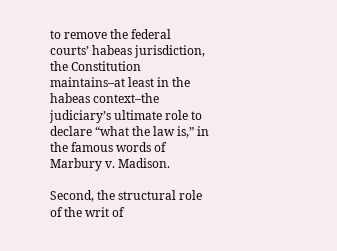to remove the federal courts’ habeas jurisdiction, the Constitution maintains–at least in the habeas context–the judiciary’s ultimate role to declare “what the law is,” in the famous words of Marbury v. Madison.

Second, the structural role of the writ of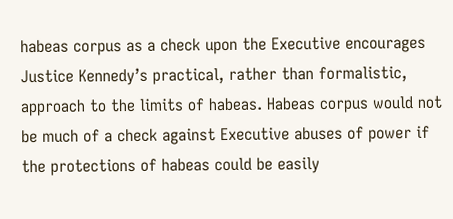habeas corpus as a check upon the Executive encourages Justice Kennedy’s practical, rather than formalistic, approach to the limits of habeas. Habeas corpus would not be much of a check against Executive abuses of power if the protections of habeas could be easily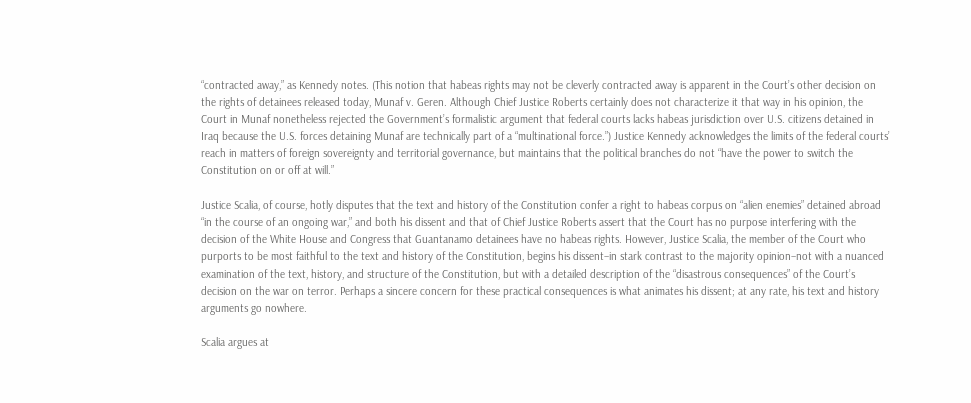“contracted away,” as Kennedy notes. (This notion that habeas rights may not be cleverly contracted away is apparent in the Court’s other decision on the rights of detainees released today, Munaf v. Geren. Although Chief Justice Roberts certainly does not characterize it that way in his opinion, the Court in Munaf nonetheless rejected the Government’s formalistic argument that federal courts lacks habeas jurisdiction over U.S. citizens detained in Iraq because the U.S. forces detaining Munaf are technically part of a “multinational force.”) Justice Kennedy acknowledges the limits of the federal courts’ reach in matters of foreign sovereignty and territorial governance, but maintains that the political branches do not “have the power to switch the Constitution on or off at will.”

Justice Scalia, of course, hotly disputes that the text and history of the Constitution confer a right to habeas corpus on “alien enemies” detained abroad “in the course of an ongoing war,” and both his dissent and that of Chief Justice Roberts assert that the Court has no purpose interfering with the decision of the White House and Congress that Guantanamo detainees have no habeas rights. However, Justice Scalia, the member of the Court who purports to be most faithful to the text and history of the Constitution, begins his dissent–in stark contrast to the majority opinion–not with a nuanced examination of the text, history, and structure of the Constitution, but with a detailed description of the “disastrous consequences” of the Court’s decision on the war on terror. Perhaps a sincere concern for these practical consequences is what animates his dissent; at any rate, his text and history arguments go nowhere.

Scalia argues at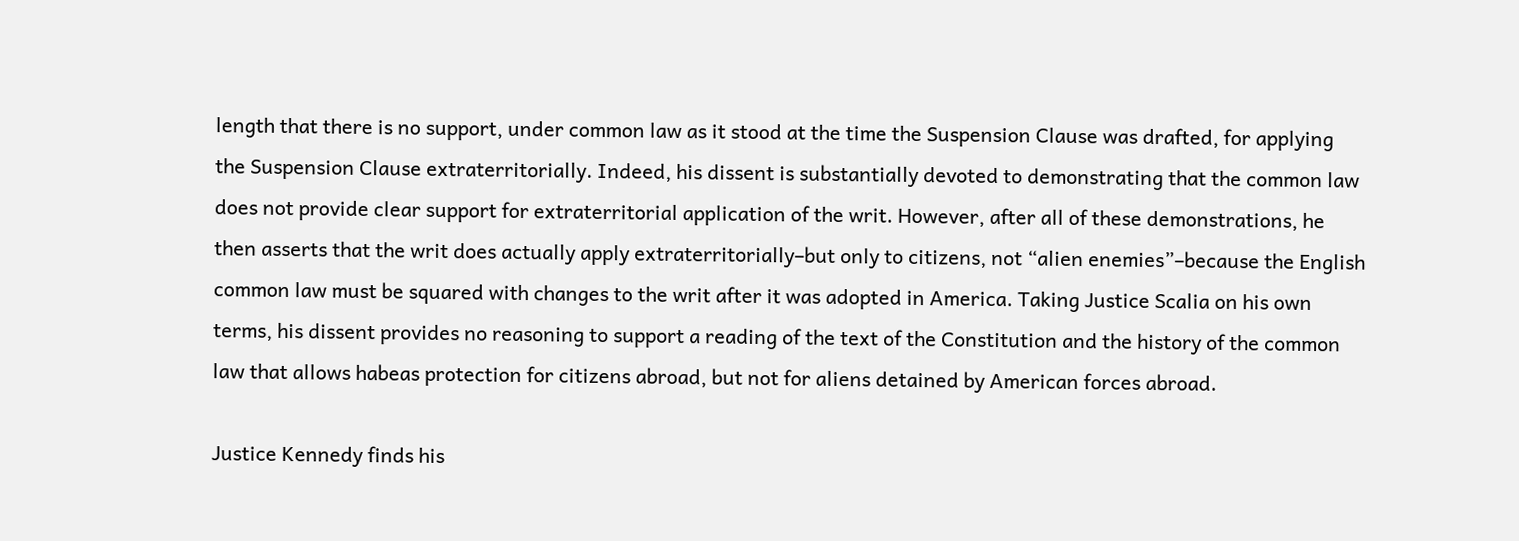length that there is no support, under common law as it stood at the time the Suspension Clause was drafted, for applying the Suspension Clause extraterritorially. Indeed, his dissent is substantially devoted to demonstrating that the common law does not provide clear support for extraterritorial application of the writ. However, after all of these demonstrations, he then asserts that the writ does actually apply extraterritorially–but only to citizens, not “alien enemies”–because the English common law must be squared with changes to the writ after it was adopted in America. Taking Justice Scalia on his own terms, his dissent provides no reasoning to support a reading of the text of the Constitution and the history of the common law that allows habeas protection for citizens abroad, but not for aliens detained by American forces abroad.

Justice Kennedy finds his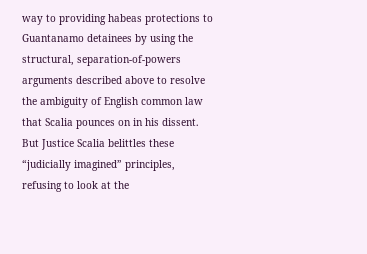way to providing habeas protections to Guantanamo detainees by using the structural, separation-of-powers arguments described above to resolve the ambiguity of English common law that Scalia pounces on in his dissent. But Justice Scalia belittles these “judicially imagined” principles, refusing to look at the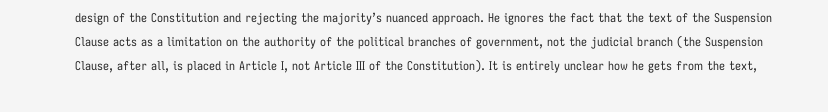design of the Constitution and rejecting the majority’s nuanced approach. He ignores the fact that the text of the Suspension Clause acts as a limitation on the authority of the political branches of government, not the judicial branch (the Suspension Clause, after all, is placed in Article I, not Article III of the Constitution). It is entirely unclear how he gets from the text,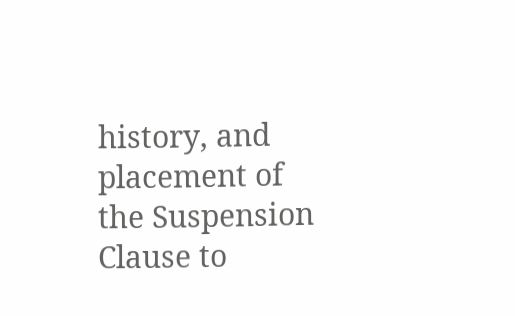history, and placement of the Suspension Clause to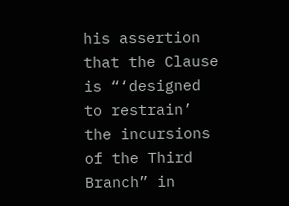his assertion that the Clause is “‘designed to restrain’ the incursions of the Third Branch” in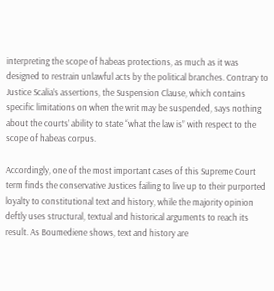interpreting the scope of habeas protections, as much as it was designed to restrain unlawful acts by the political branches. Contrary to Justice Scalia’s assertions, the Suspension Clause, which contains specific limitations on when the writ may be suspended, says nothing about the courts’ ability to state “what the law is” with respect to the scope of habeas corpus.

Accordingly, one of the most important cases of this Supreme Court term finds the conservative Justices failing to live up to their purported loyalty to constitutional text and history, while the majority opinion deftly uses structural, textual and historical arguments to reach its result. As Boumediene shows, text and history are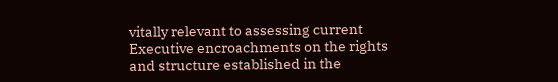vitally relevant to assessing current Executive encroachments on the rights and structure established in the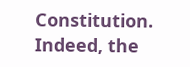Constitution. Indeed, the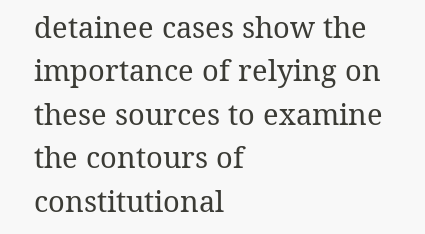detainee cases show the importance of relying on these sources to examine the contours of constitutional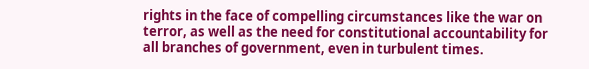rights in the face of compelling circumstances like the war on terror, as well as the need for constitutional accountability for all branches of government, even in turbulent times.